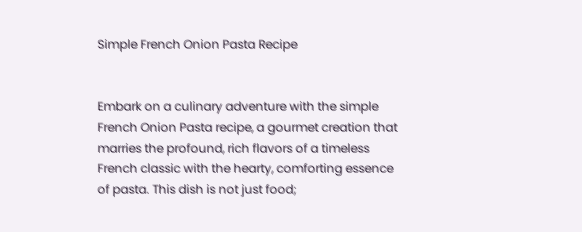Simple French Onion Pasta Recipe


Embark on a culinary adventure with the simple French Onion Pasta recipe, a gourmet creation that marries the profound, rich flavors of a timeless French classic with the hearty, comforting essence of pasta. This dish is not just food;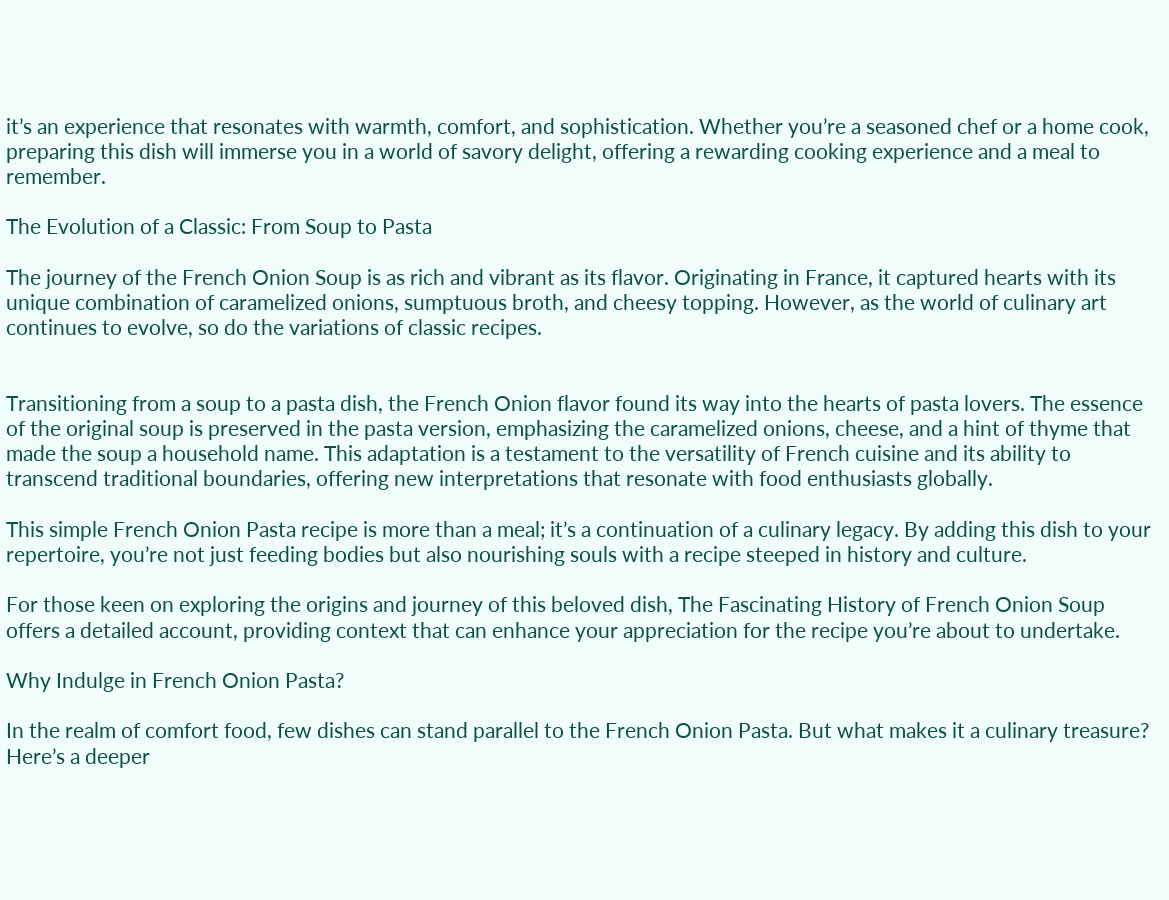it’s an experience that resonates with warmth, comfort, and sophistication. Whether you’re a seasoned chef or a home cook, preparing this dish will immerse you in a world of savory delight, offering a rewarding cooking experience and a meal to remember.

The Evolution of a Classic: From Soup to Pasta

The journey of the French Onion Soup is as rich and vibrant as its flavor. Originating in France, it captured hearts with its unique combination of caramelized onions, sumptuous broth, and cheesy topping. However, as the world of culinary art continues to evolve, so do the variations of classic recipes.


Transitioning from a soup to a pasta dish, the French Onion flavor found its way into the hearts of pasta lovers. The essence of the original soup is preserved in the pasta version, emphasizing the caramelized onions, cheese, and a hint of thyme that made the soup a household name. This adaptation is a testament to the versatility of French cuisine and its ability to transcend traditional boundaries, offering new interpretations that resonate with food enthusiasts globally.

This simple French Onion Pasta recipe is more than a meal; it’s a continuation of a culinary legacy. By adding this dish to your repertoire, you’re not just feeding bodies but also nourishing souls with a recipe steeped in history and culture.

For those keen on exploring the origins and journey of this beloved dish, The Fascinating History of French Onion Soup offers a detailed account, providing context that can enhance your appreciation for the recipe you’re about to undertake.

Why Indulge in French Onion Pasta?

In the realm of comfort food, few dishes can stand parallel to the French Onion Pasta. But what makes it a culinary treasure? Here’s a deeper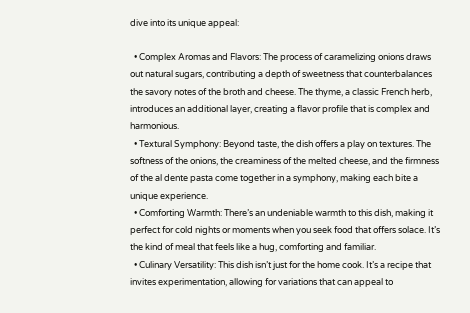dive into its unique appeal:

  • Complex Aromas and Flavors: The process of caramelizing onions draws out natural sugars, contributing a depth of sweetness that counterbalances the savory notes of the broth and cheese. The thyme, a classic French herb, introduces an additional layer, creating a flavor profile that is complex and harmonious.
  • Textural Symphony: Beyond taste, the dish offers a play on textures. The softness of the onions, the creaminess of the melted cheese, and the firmness of the al dente pasta come together in a symphony, making each bite a unique experience.
  • Comforting Warmth: There’s an undeniable warmth to this dish, making it perfect for cold nights or moments when you seek food that offers solace. It’s the kind of meal that feels like a hug, comforting and familiar.
  • Culinary Versatility: This dish isn’t just for the home cook. It’s a recipe that invites experimentation, allowing for variations that can appeal to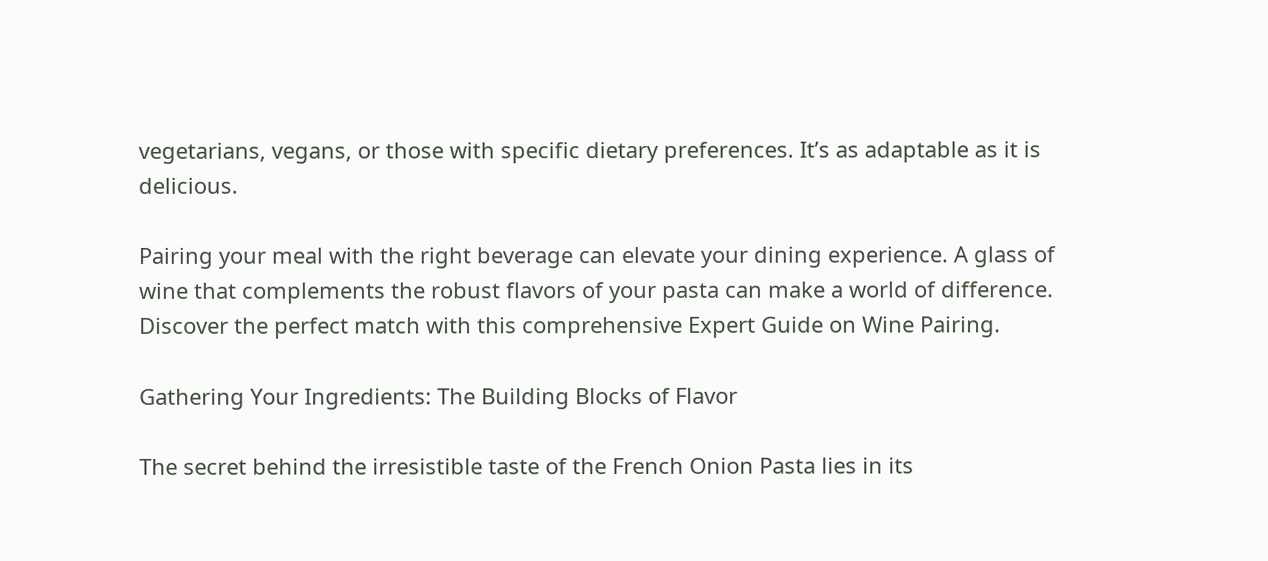vegetarians, vegans, or those with specific dietary preferences. It’s as adaptable as it is delicious.

Pairing your meal with the right beverage can elevate your dining experience. A glass of wine that complements the robust flavors of your pasta can make a world of difference. Discover the perfect match with this comprehensive Expert Guide on Wine Pairing.

Gathering Your Ingredients: The Building Blocks of Flavor

The secret behind the irresistible taste of the French Onion Pasta lies in its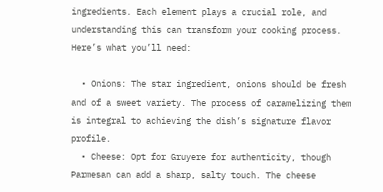ingredients. Each element plays a crucial role, and understanding this can transform your cooking process. Here’s what you’ll need:

  • Onions: The star ingredient, onions should be fresh and of a sweet variety. The process of caramelizing them is integral to achieving the dish’s signature flavor profile.
  • Cheese: Opt for Gruyere for authenticity, though Parmesan can add a sharp, salty touch. The cheese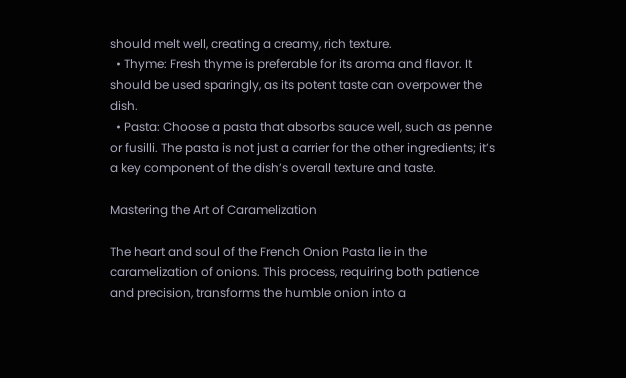should melt well, creating a creamy, rich texture.
  • Thyme: Fresh thyme is preferable for its aroma and flavor. It should be used sparingly, as its potent taste can overpower the dish.
  • Pasta: Choose a pasta that absorbs sauce well, such as penne or fusilli. The pasta is not just a carrier for the other ingredients; it’s a key component of the dish’s overall texture and taste.

Mastering the Art of Caramelization

The heart and soul of the French Onion Pasta lie in the caramelization of onions. This process, requiring both patience and precision, transforms the humble onion into a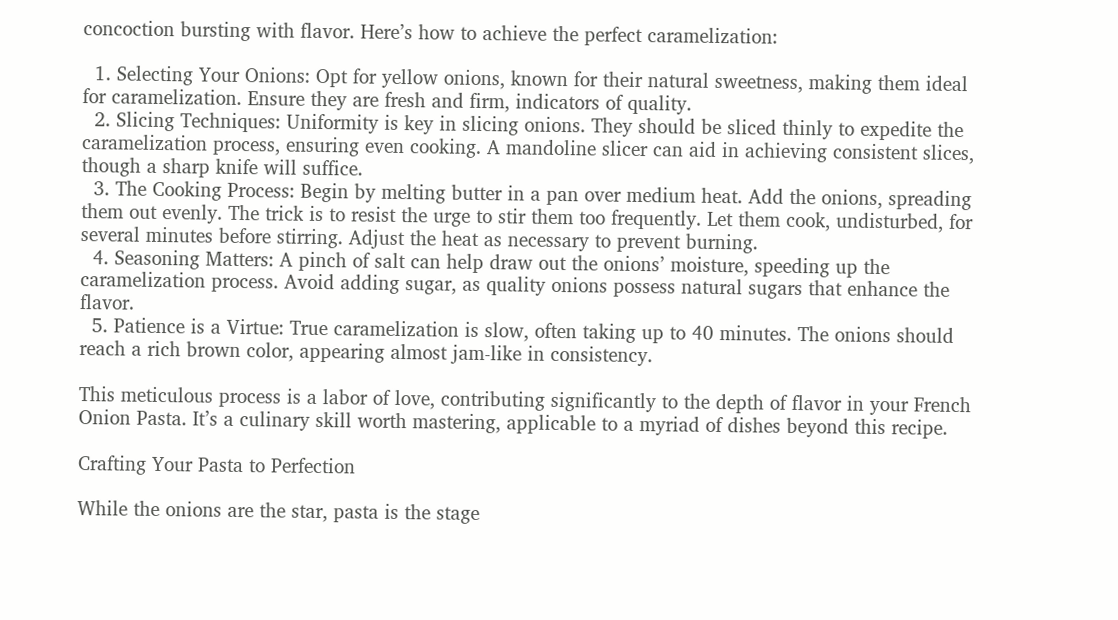concoction bursting with flavor. Here’s how to achieve the perfect caramelization:

  1. Selecting Your Onions: Opt for yellow onions, known for their natural sweetness, making them ideal for caramelization. Ensure they are fresh and firm, indicators of quality.
  2. Slicing Techniques: Uniformity is key in slicing onions. They should be sliced thinly to expedite the caramelization process, ensuring even cooking. A mandoline slicer can aid in achieving consistent slices, though a sharp knife will suffice.
  3. The Cooking Process: Begin by melting butter in a pan over medium heat. Add the onions, spreading them out evenly. The trick is to resist the urge to stir them too frequently. Let them cook, undisturbed, for several minutes before stirring. Adjust the heat as necessary to prevent burning.
  4. Seasoning Matters: A pinch of salt can help draw out the onions’ moisture, speeding up the caramelization process. Avoid adding sugar, as quality onions possess natural sugars that enhance the flavor.
  5. Patience is a Virtue: True caramelization is slow, often taking up to 40 minutes. The onions should reach a rich brown color, appearing almost jam-like in consistency.

This meticulous process is a labor of love, contributing significantly to the depth of flavor in your French Onion Pasta. It’s a culinary skill worth mastering, applicable to a myriad of dishes beyond this recipe.

Crafting Your Pasta to Perfection

While the onions are the star, pasta is the stage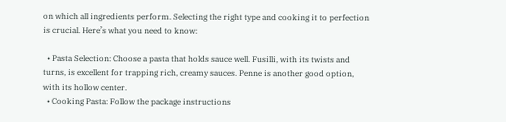on which all ingredients perform. Selecting the right type and cooking it to perfection is crucial. Here’s what you need to know:

  • Pasta Selection: Choose a pasta that holds sauce well. Fusilli, with its twists and turns, is excellent for trapping rich, creamy sauces. Penne is another good option, with its hollow center.
  • Cooking Pasta: Follow the package instructions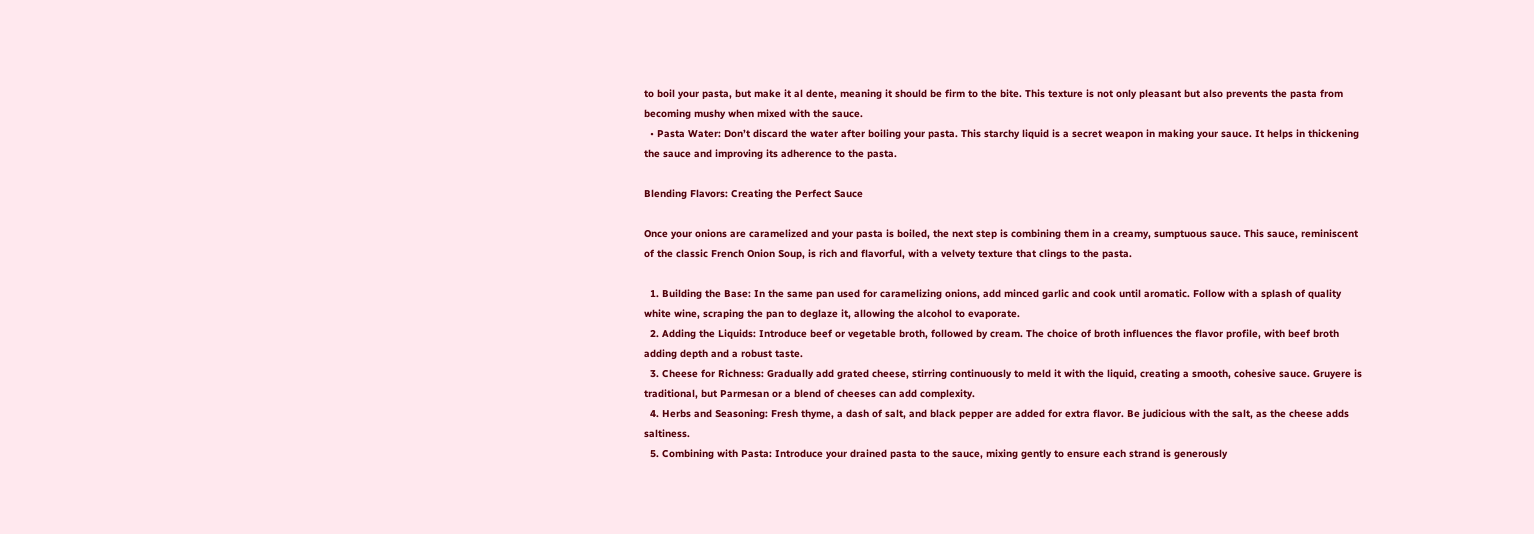to boil your pasta, but make it al dente, meaning it should be firm to the bite. This texture is not only pleasant but also prevents the pasta from becoming mushy when mixed with the sauce.
  • Pasta Water: Don’t discard the water after boiling your pasta. This starchy liquid is a secret weapon in making your sauce. It helps in thickening the sauce and improving its adherence to the pasta.

Blending Flavors: Creating the Perfect Sauce

Once your onions are caramelized and your pasta is boiled, the next step is combining them in a creamy, sumptuous sauce. This sauce, reminiscent of the classic French Onion Soup, is rich and flavorful, with a velvety texture that clings to the pasta.

  1. Building the Base: In the same pan used for caramelizing onions, add minced garlic and cook until aromatic. Follow with a splash of quality white wine, scraping the pan to deglaze it, allowing the alcohol to evaporate.
  2. Adding the Liquids: Introduce beef or vegetable broth, followed by cream. The choice of broth influences the flavor profile, with beef broth adding depth and a robust taste.
  3. Cheese for Richness: Gradually add grated cheese, stirring continuously to meld it with the liquid, creating a smooth, cohesive sauce. Gruyere is traditional, but Parmesan or a blend of cheeses can add complexity.
  4. Herbs and Seasoning: Fresh thyme, a dash of salt, and black pepper are added for extra flavor. Be judicious with the salt, as the cheese adds saltiness.
  5. Combining with Pasta: Introduce your drained pasta to the sauce, mixing gently to ensure each strand is generously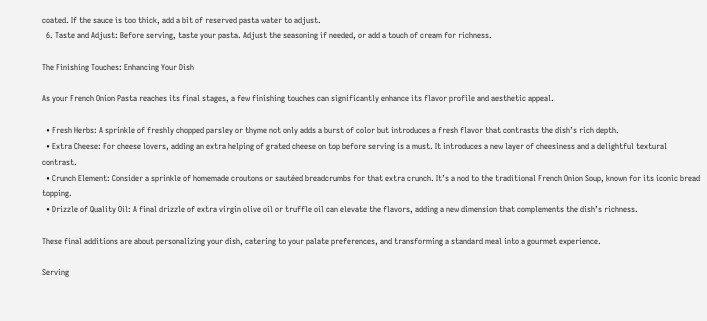coated. If the sauce is too thick, add a bit of reserved pasta water to adjust.
  6. Taste and Adjust: Before serving, taste your pasta. Adjust the seasoning if needed, or add a touch of cream for richness.

The Finishing Touches: Enhancing Your Dish

As your French Onion Pasta reaches its final stages, a few finishing touches can significantly enhance its flavor profile and aesthetic appeal.

  • Fresh Herbs: A sprinkle of freshly chopped parsley or thyme not only adds a burst of color but introduces a fresh flavor that contrasts the dish’s rich depth.
  • Extra Cheese: For cheese lovers, adding an extra helping of grated cheese on top before serving is a must. It introduces a new layer of cheesiness and a delightful textural contrast.
  • Crunch Element: Consider a sprinkle of homemade croutons or sautéed breadcrumbs for that extra crunch. It’s a nod to the traditional French Onion Soup, known for its iconic bread topping.
  • Drizzle of Quality Oil: A final drizzle of extra virgin olive oil or truffle oil can elevate the flavors, adding a new dimension that complements the dish’s richness.

These final additions are about personalizing your dish, catering to your palate preferences, and transforming a standard meal into a gourmet experience.

Serving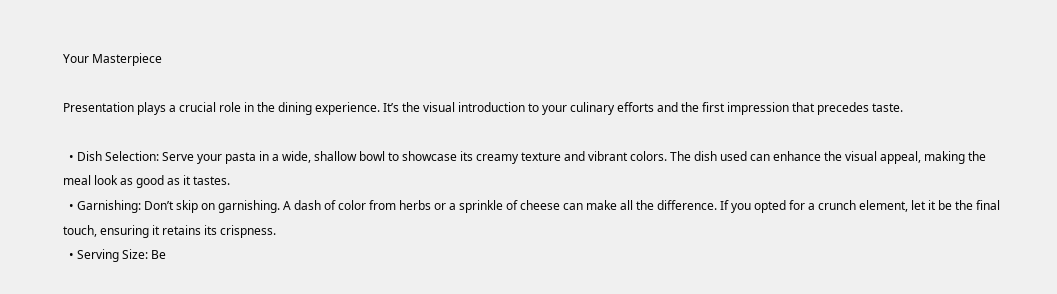Your Masterpiece

Presentation plays a crucial role in the dining experience. It’s the visual introduction to your culinary efforts and the first impression that precedes taste.

  • Dish Selection: Serve your pasta in a wide, shallow bowl to showcase its creamy texture and vibrant colors. The dish used can enhance the visual appeal, making the meal look as good as it tastes.
  • Garnishing: Don’t skip on garnishing. A dash of color from herbs or a sprinkle of cheese can make all the difference. If you opted for a crunch element, let it be the final touch, ensuring it retains its crispness.
  • Serving Size: Be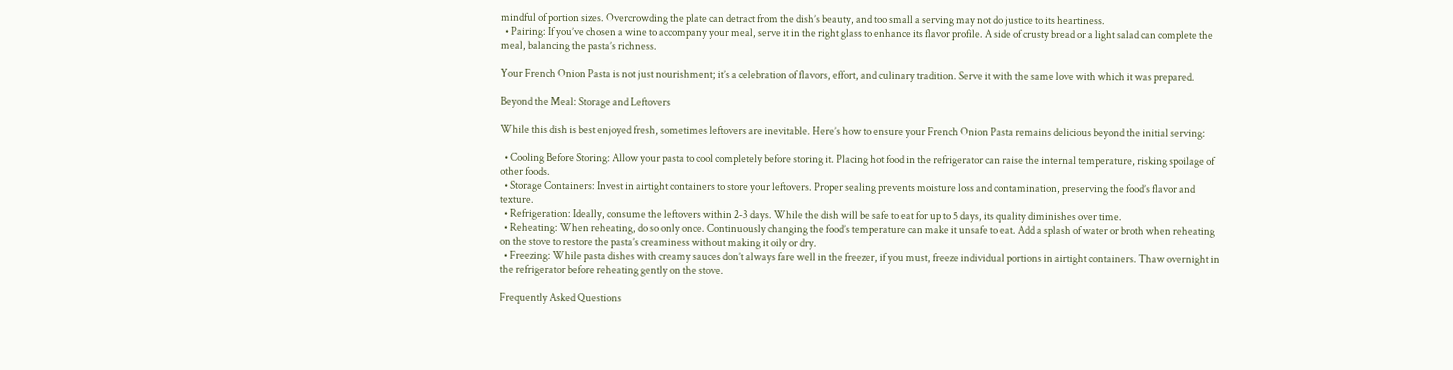mindful of portion sizes. Overcrowding the plate can detract from the dish’s beauty, and too small a serving may not do justice to its heartiness.
  • Pairing: If you’ve chosen a wine to accompany your meal, serve it in the right glass to enhance its flavor profile. A side of crusty bread or a light salad can complete the meal, balancing the pasta’s richness.

Your French Onion Pasta is not just nourishment; it’s a celebration of flavors, effort, and culinary tradition. Serve it with the same love with which it was prepared.

Beyond the Meal: Storage and Leftovers

While this dish is best enjoyed fresh, sometimes leftovers are inevitable. Here’s how to ensure your French Onion Pasta remains delicious beyond the initial serving:

  • Cooling Before Storing: Allow your pasta to cool completely before storing it. Placing hot food in the refrigerator can raise the internal temperature, risking spoilage of other foods.
  • Storage Containers: Invest in airtight containers to store your leftovers. Proper sealing prevents moisture loss and contamination, preserving the food’s flavor and texture.
  • Refrigeration: Ideally, consume the leftovers within 2-3 days. While the dish will be safe to eat for up to 5 days, its quality diminishes over time.
  • Reheating: When reheating, do so only once. Continuously changing the food’s temperature can make it unsafe to eat. Add a splash of water or broth when reheating on the stove to restore the pasta’s creaminess without making it oily or dry.
  • Freezing: While pasta dishes with creamy sauces don’t always fare well in the freezer, if you must, freeze individual portions in airtight containers. Thaw overnight in the refrigerator before reheating gently on the stove.

Frequently Asked Questions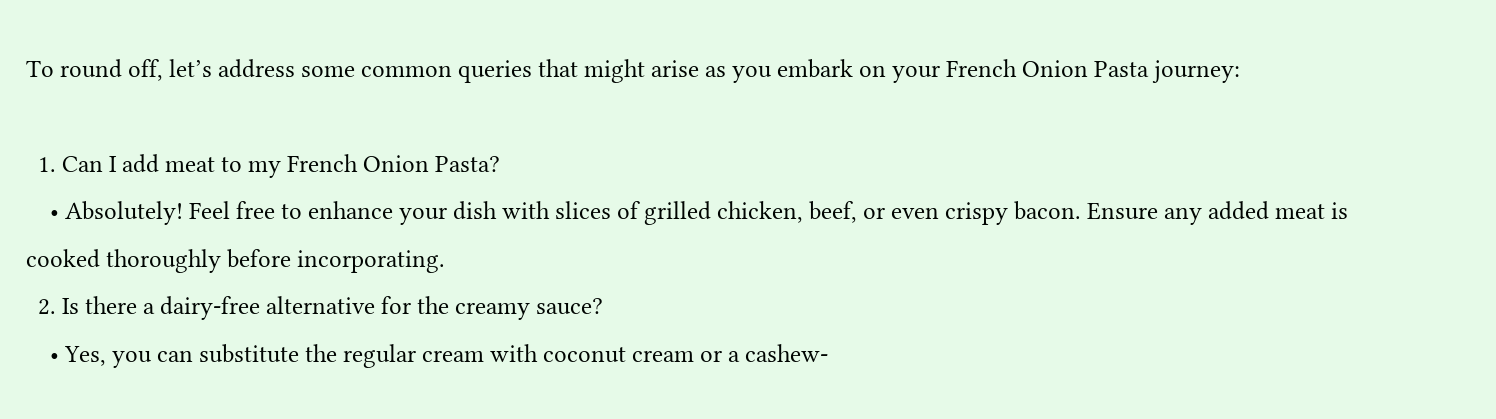To round off, let’s address some common queries that might arise as you embark on your French Onion Pasta journey:

  1. Can I add meat to my French Onion Pasta?
    • Absolutely! Feel free to enhance your dish with slices of grilled chicken, beef, or even crispy bacon. Ensure any added meat is cooked thoroughly before incorporating.
  2. Is there a dairy-free alternative for the creamy sauce?
    • Yes, you can substitute the regular cream with coconut cream or a cashew-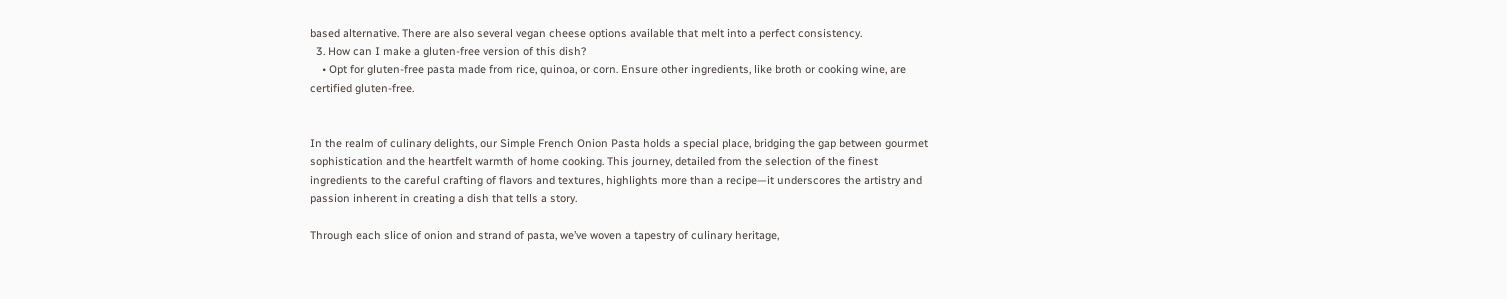based alternative. There are also several vegan cheese options available that melt into a perfect consistency.
  3. How can I make a gluten-free version of this dish?
    • Opt for gluten-free pasta made from rice, quinoa, or corn. Ensure other ingredients, like broth or cooking wine, are certified gluten-free.


In the realm of culinary delights, our Simple French Onion Pasta holds a special place, bridging the gap between gourmet sophistication and the heartfelt warmth of home cooking. This journey, detailed from the selection of the finest ingredients to the careful crafting of flavors and textures, highlights more than a recipe—it underscores the artistry and passion inherent in creating a dish that tells a story.

Through each slice of onion and strand of pasta, we’ve woven a tapestry of culinary heritage,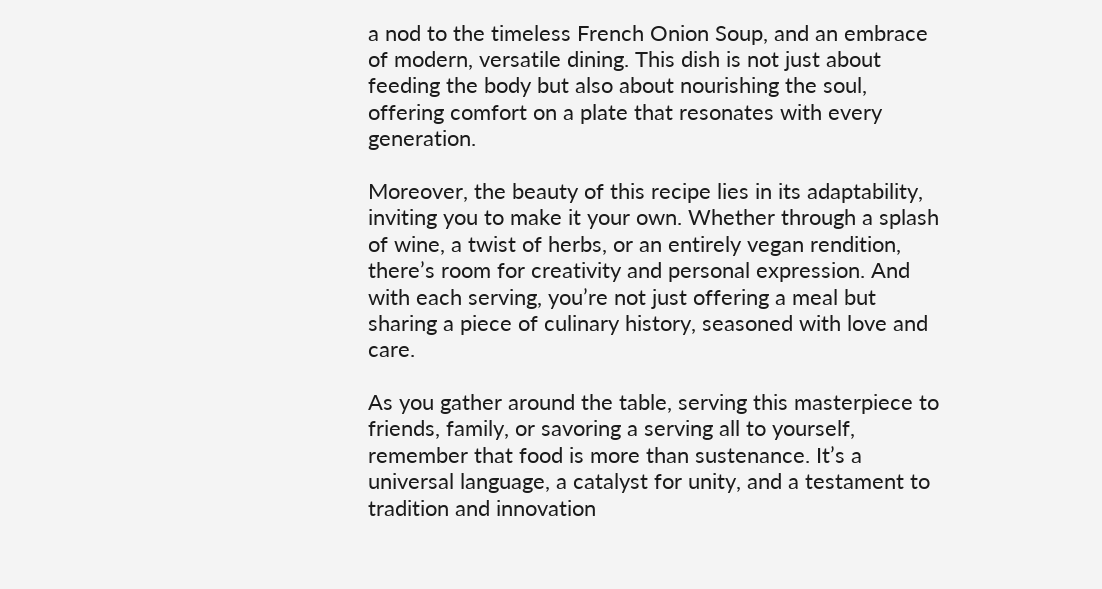a nod to the timeless French Onion Soup, and an embrace of modern, versatile dining. This dish is not just about feeding the body but also about nourishing the soul, offering comfort on a plate that resonates with every generation.

Moreover, the beauty of this recipe lies in its adaptability, inviting you to make it your own. Whether through a splash of wine, a twist of herbs, or an entirely vegan rendition, there’s room for creativity and personal expression. And with each serving, you’re not just offering a meal but sharing a piece of culinary history, seasoned with love and care.

As you gather around the table, serving this masterpiece to friends, family, or savoring a serving all to yourself, remember that food is more than sustenance. It’s a universal language, a catalyst for unity, and a testament to tradition and innovation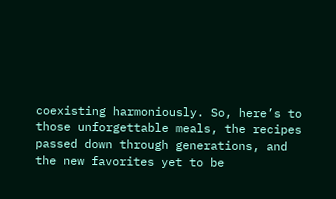coexisting harmoniously. So, here’s to those unforgettable meals, the recipes passed down through generations, and the new favorites yet to be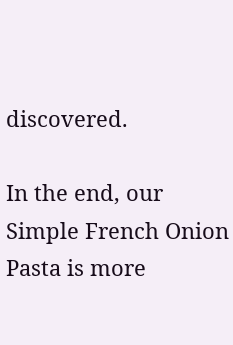discovered.

In the end, our Simple French Onion Pasta is more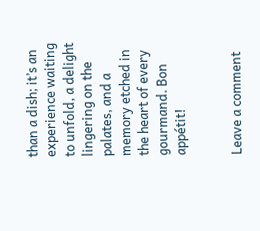than a dish; it’s an experience waiting to unfold, a delight lingering on the palates, and a memory etched in the heart of every gourmand. Bon appétit!


Leave a comment